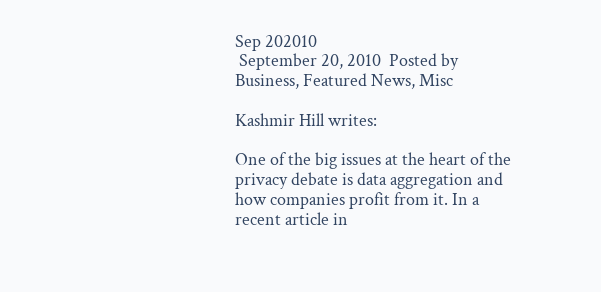Sep 202010
 September 20, 2010  Posted by  Business, Featured News, Misc

Kashmir Hill writes:

One of the big issues at the heart of the privacy debate is data aggregation and how companies profit from it. In a recent article in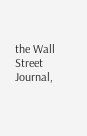the Wall Street Journal,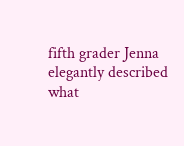fifth grader Jenna elegantly described what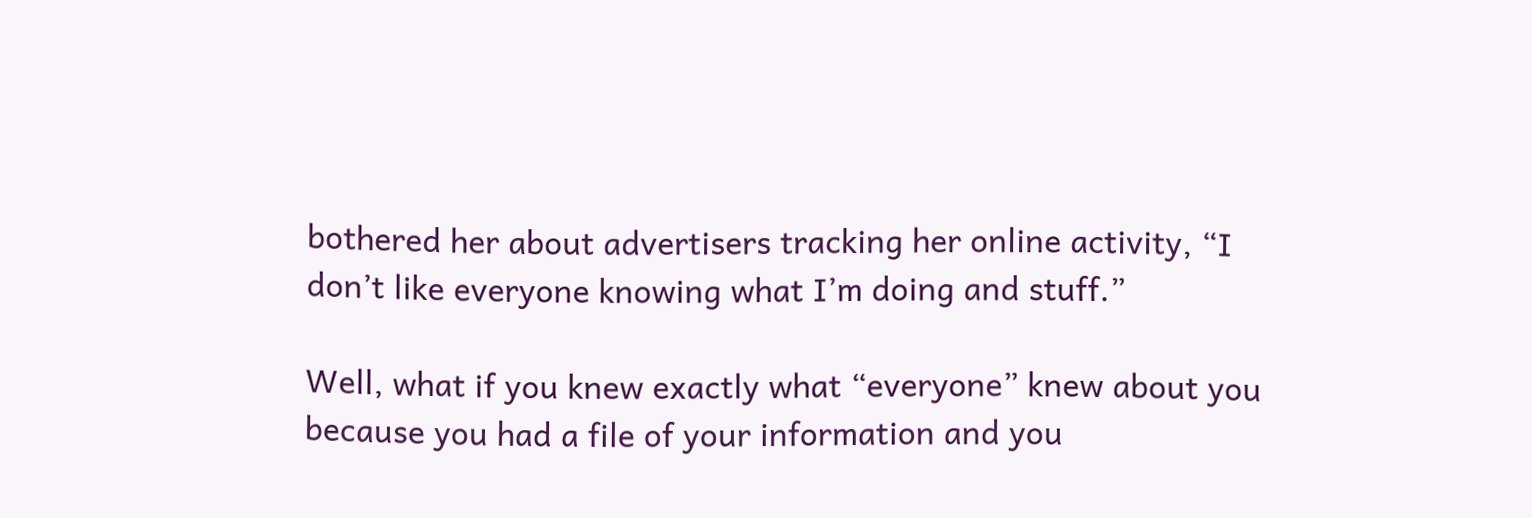bothered her about advertisers tracking her online activity, “I don’t like everyone knowing what I’m doing and stuff.”

Well, what if you knew exactly what “everyone” knew about you because you had a file of your information and you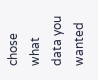chose what data you wanted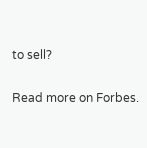to sell?

Read more on Forbes.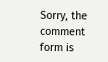Sorry, the comment form is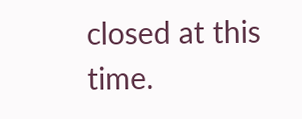closed at this time.